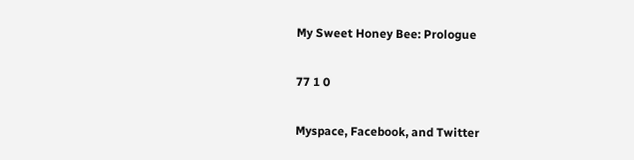My Sweet Honey Bee: Prologue

77 1 0

Myspace, Facebook, and Twitter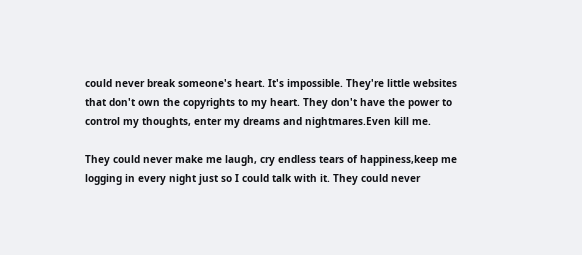could never break someone's heart. It's impossible. They're little websites that don't own the copyrights to my heart. They don't have the power to control my thoughts, enter my dreams and nightmares.Even kill me.

They could never make me laugh, cry endless tears of happiness,keep me logging in every night just so I could talk with it. They could never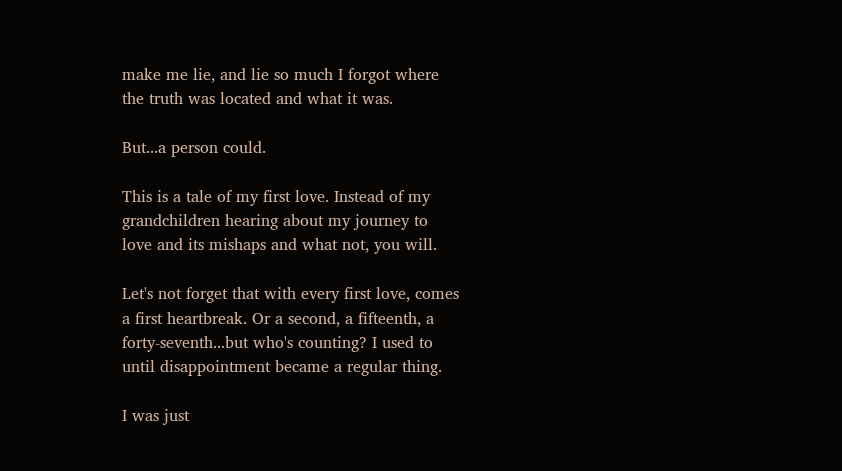make me lie, and lie so much I forgot where the truth was located and what it was.

But...a person could.

This is a tale of my first love. Instead of my grandchildren hearing about my journey to love and its mishaps and what not, you will.

Let's not forget that with every first love, comes a first heartbreak. Or a second, a fifteenth, a forty-seventh...but who's counting? I used to until disappointment became a regular thing.

I was just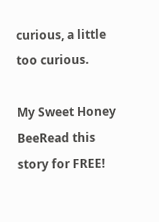curious, a little too curious.

My Sweet Honey BeeRead this story for FREE!